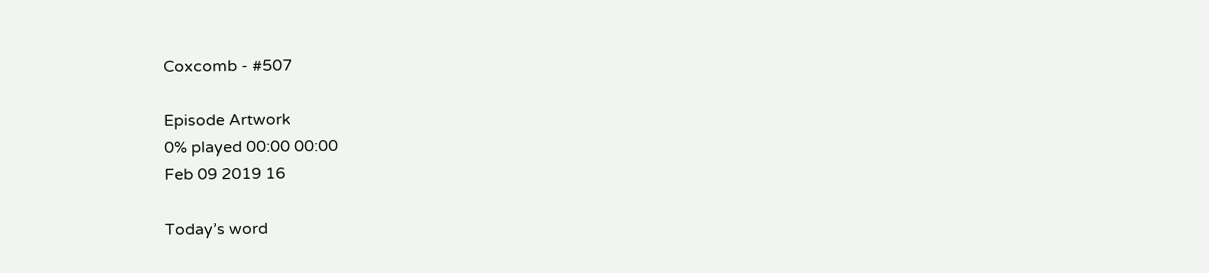Coxcomb - #507

Episode Artwork
0% played 00:00 00:00
Feb 09 2019 16

Today’s word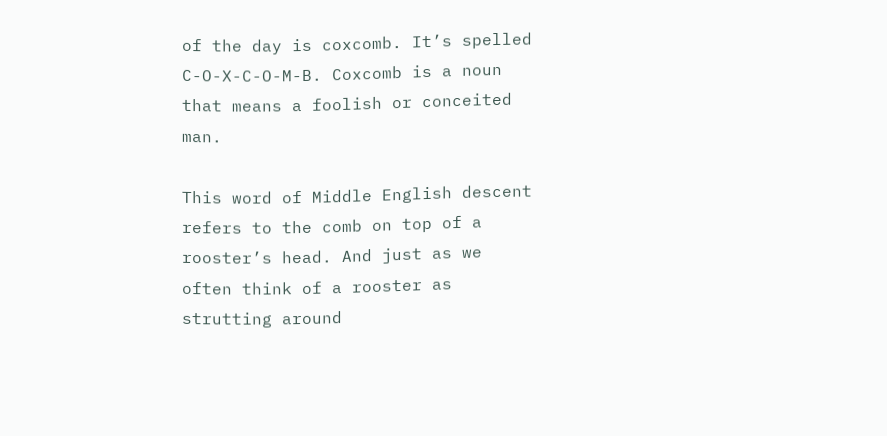of the day is coxcomb. It’s spelled C-O-X-C-O-M-B. Coxcomb is a noun that means a foolish or conceited man.

This word of Middle English descent refers to the comb on top of a rooster’s head. And just as we often think of a rooster as strutting around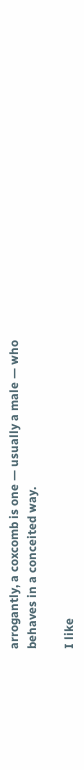arrogantly, a coxcomb is one — usually a male — who behaves in a conceited way.

I like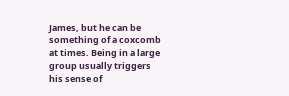James, but he can be something of a coxcomb at times. Being in a large group usually triggers his sense of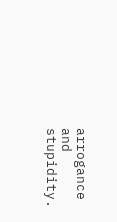arrogance and stupidity.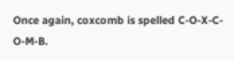Once again, coxcomb is spelled C-O-X-C-O-M-B.